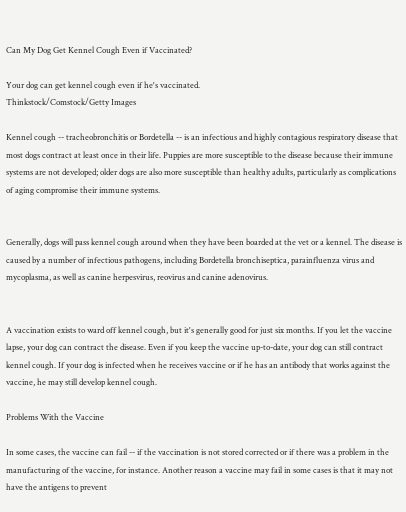Can My Dog Get Kennel Cough Even if Vaccinated?

Your dog can get kennel cough even if he's vaccinated.
Thinkstock/Comstock/Getty Images

Kennel cough -- tracheobronchitis or Bordetella -- is an infectious and highly contagious respiratory disease that most dogs contract at least once in their life. Puppies are more susceptible to the disease because their immune systems are not developed; older dogs are also more susceptible than healthy adults, particularly as complications of aging compromise their immune systems.


Generally, dogs will pass kennel cough around when they have been boarded at the vet or a kennel. The disease is caused by a number of infectious pathogens, including Bordetella bronchiseptica, parainfluenza virus and mycoplasma, as well as canine herpesvirus, reovirus and canine adenovirus.


A vaccination exists to ward off kennel cough, but it's generally good for just six months. If you let the vaccine lapse, your dog can contract the disease. Even if you keep the vaccine up-to-date, your dog can still contract kennel cough. If your dog is infected when he receives vaccine or if he has an antibody that works against the vaccine, he may still develop kennel cough.

Problems With the Vaccine

In some cases, the vaccine can fail -- if the vaccination is not stored corrected or if there was a problem in the manufacturing of the vaccine, for instance. Another reason a vaccine may fail in some cases is that it may not have the antigens to prevent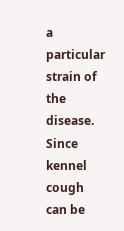a particular strain of the disease. Since kennel cough can be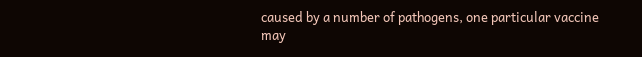caused by a number of pathogens, one particular vaccine may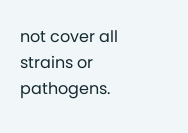not cover all strains or pathogens.